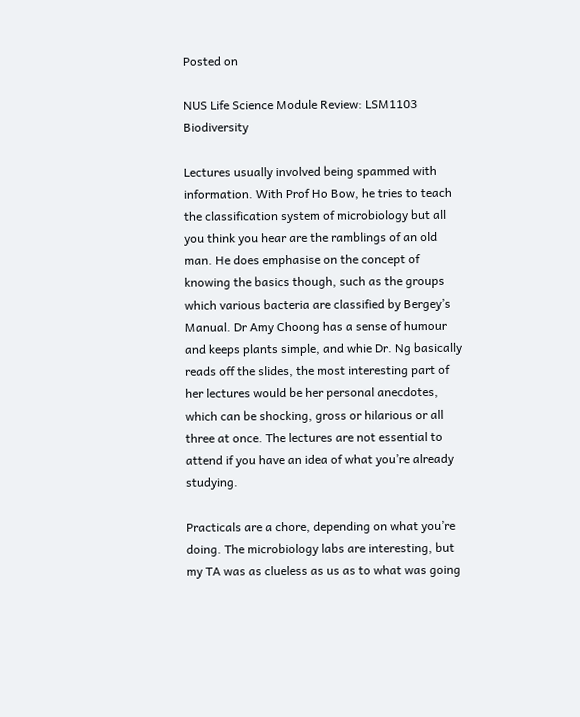Posted on

NUS Life Science Module Review: LSM1103 Biodiversity

Lectures usually involved being spammed with information. With Prof Ho Bow, he tries to teach the classification system of microbiology but all you think you hear are the ramblings of an old man. He does emphasise on the concept of knowing the basics though, such as the groups which various bacteria are classified by Bergey’s Manual. Dr Amy Choong has a sense of humour and keeps plants simple, and whie Dr. Ng basically reads off the slides, the most interesting part of her lectures would be her personal anecdotes, which can be shocking, gross or hilarious or all three at once. The lectures are not essential to attend if you have an idea of what you’re already studying.

Practicals are a chore, depending on what you’re doing. The microbiology labs are interesting, but my TA was as clueless as us as to what was going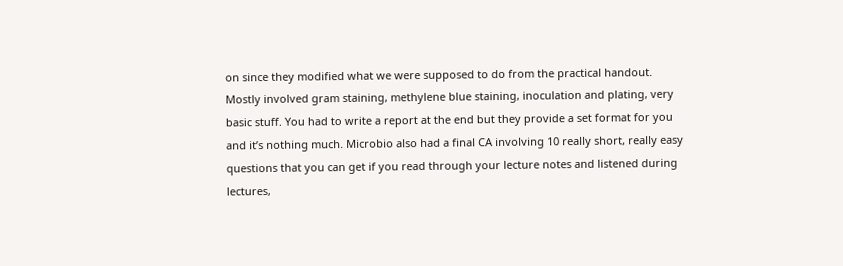on since they modified what we were supposed to do from the practical handout. Mostly involved gram staining, methylene blue staining, inoculation and plating, very basic stuff. You had to write a report at the end but they provide a set format for you and it’s nothing much. Microbio also had a final CA involving 10 really short, really easy questions that you can get if you read through your lecture notes and listened during lectures,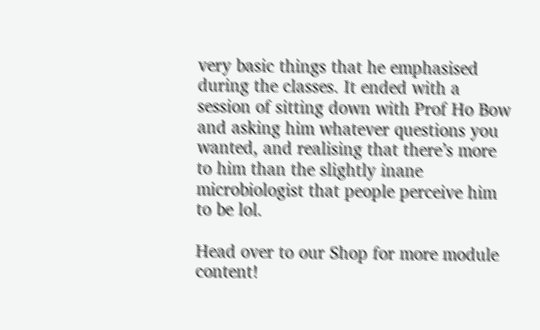very basic things that he emphasised during the classes. It ended with a session of sitting down with Prof Ho Bow and asking him whatever questions you wanted, and realising that there’s more to him than the slightly inane microbiologist that people perceive him to be lol.

Head over to our Shop for more module content!